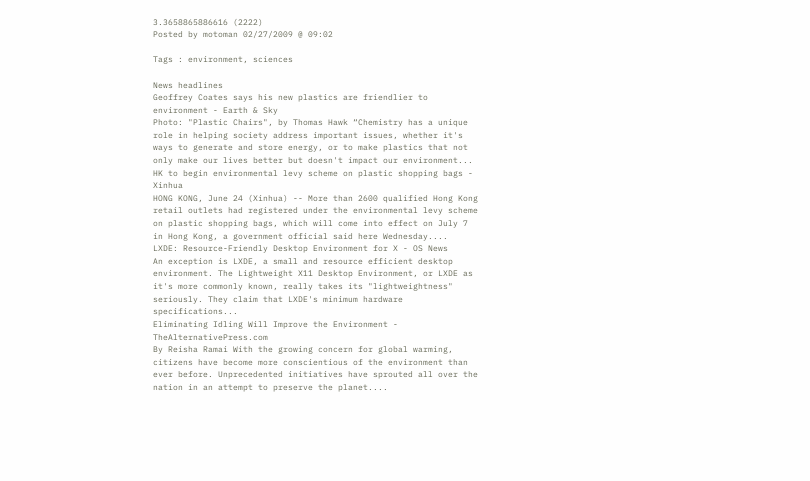3.3658865886616 (2222)
Posted by motoman 02/27/2009 @ 09:02

Tags : environment, sciences

News headlines
Geoffrey Coates says his new plastics are friendlier to environment - Earth & Sky
Photo: "Plastic Chairs", by Thomas Hawk “Chemistry has a unique role in helping society address important issues, whether it's ways to generate and store energy, or to make plastics that not only make our lives better but doesn't impact our environment...
HK to begin environmental levy scheme on plastic shopping bags - Xinhua
HONG KONG, June 24 (Xinhua) -- More than 2600 qualified Hong Kong retail outlets had registered under the environmental levy scheme on plastic shopping bags, which will come into effect on July 7 in Hong Kong, a government official said here Wednesday....
LXDE: Resource-Friendly Desktop Environment for X - OS News
An exception is LXDE, a small and resource efficient desktop environment. The Lightweight X11 Desktop Environment, or LXDE as it's more commonly known, really takes its "lightweightness" seriously. They claim that LXDE's minimum hardware specifications...
Eliminating Idling Will Improve the Environment - TheAlternativePress.com
By Reisha Ramai With the growing concern for global warming, citizens have become more conscientious of the environment than ever before. Unprecedented initiatives have sprouted all over the nation in an attempt to preserve the planet....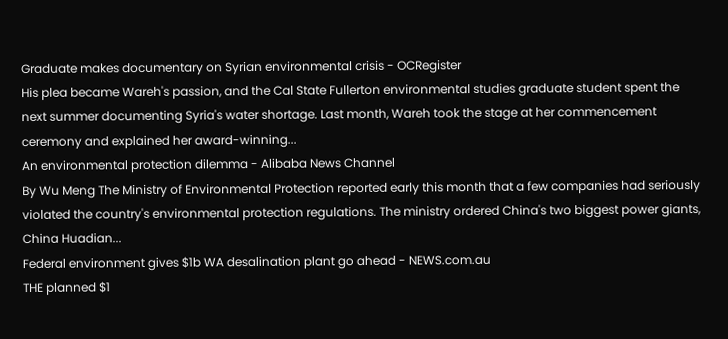Graduate makes documentary on Syrian environmental crisis - OCRegister
His plea became Wareh's passion, and the Cal State Fullerton environmental studies graduate student spent the next summer documenting Syria's water shortage. Last month, Wareh took the stage at her commencement ceremony and explained her award-winning...
An environmental protection dilemma - Alibaba News Channel
By Wu Meng The Ministry of Environmental Protection reported early this month that a few companies had seriously violated the country's environmental protection regulations. The ministry ordered China's two biggest power giants, China Huadian...
Federal environment gives $1b WA desalination plant go ahead - NEWS.com.au
THE planned $1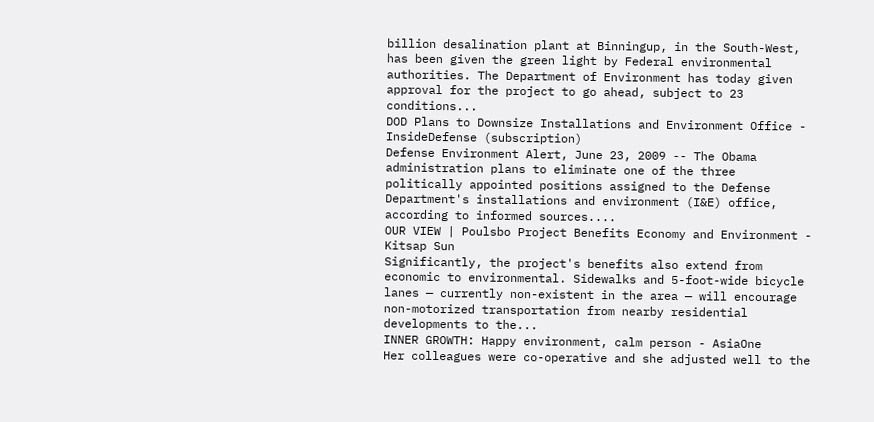billion desalination plant at Binningup, in the South-West, has been given the green light by Federal environmental authorities. The Department of Environment has today given approval for the project to go ahead, subject to 23 conditions...
DOD Plans to Downsize Installations and Environment Office - InsideDefense (subscription)
Defense Environment Alert, June 23, 2009 -- The Obama administration plans to eliminate one of the three politically appointed positions assigned to the Defense Department's installations and environment (I&E) office, according to informed sources....
OUR VIEW | Poulsbo Project Benefits Economy and Environment - Kitsap Sun
Significantly, the project's benefits also extend from economic to environmental. Sidewalks and 5-foot-wide bicycle lanes — currently non-existent in the area — will encourage non-motorized transportation from nearby residential developments to the...
INNER GROWTH: Happy environment, calm person - AsiaOne
Her colleagues were co-operative and she adjusted well to the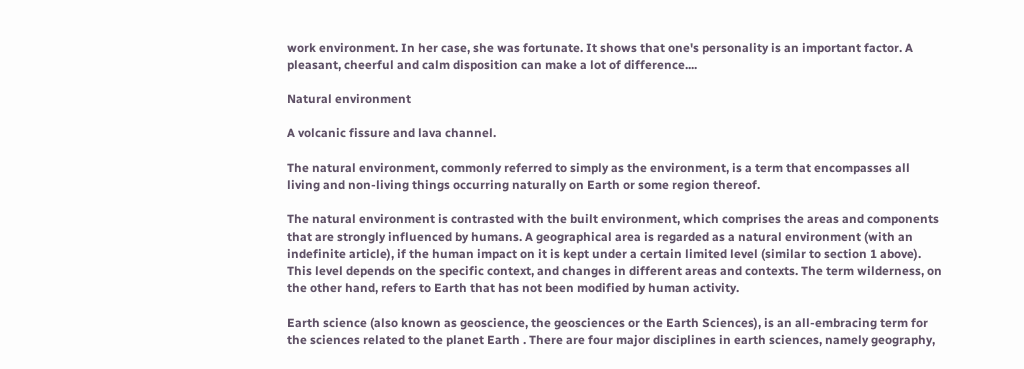work environment. In her case, she was fortunate. It shows that one's personality is an important factor. A pleasant, cheerful and calm disposition can make a lot of difference....

Natural environment

A volcanic fissure and lava channel.

The natural environment, commonly referred to simply as the environment, is a term that encompasses all living and non-living things occurring naturally on Earth or some region thereof.

The natural environment is contrasted with the built environment, which comprises the areas and components that are strongly influenced by humans. A geographical area is regarded as a natural environment (with an indefinite article), if the human impact on it is kept under a certain limited level (similar to section 1 above). This level depends on the specific context, and changes in different areas and contexts. The term wilderness, on the other hand, refers to Earth that has not been modified by human activity.

Earth science (also known as geoscience, the geosciences or the Earth Sciences), is an all-embracing term for the sciences related to the planet Earth . There are four major disciplines in earth sciences, namely geography,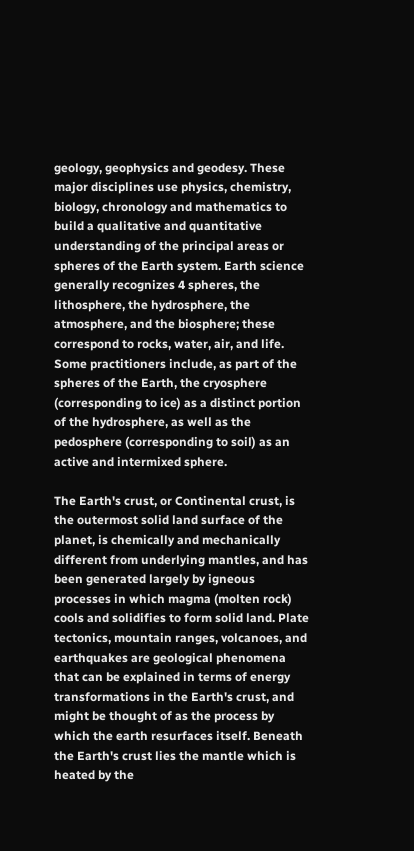geology, geophysics and geodesy. These major disciplines use physics, chemistry, biology, chronology and mathematics to build a qualitative and quantitative understanding of the principal areas or spheres of the Earth system. Earth science generally recognizes 4 spheres, the lithosphere, the hydrosphere, the atmosphere, and the biosphere; these correspond to rocks, water, air, and life. Some practitioners include, as part of the spheres of the Earth, the cryosphere (corresponding to ice) as a distinct portion of the hydrosphere, as well as the pedosphere (corresponding to soil) as an active and intermixed sphere.

The Earth's crust, or Continental crust, is the outermost solid land surface of the planet, is chemically and mechanically different from underlying mantles, and has been generated largely by igneous processes in which magma (molten rock) cools and solidifies to form solid land. Plate tectonics, mountain ranges, volcanoes, and earthquakes are geological phenomena that can be explained in terms of energy transformations in the Earth's crust, and might be thought of as the process by which the earth resurfaces itself. Beneath the Earth's crust lies the mantle which is heated by the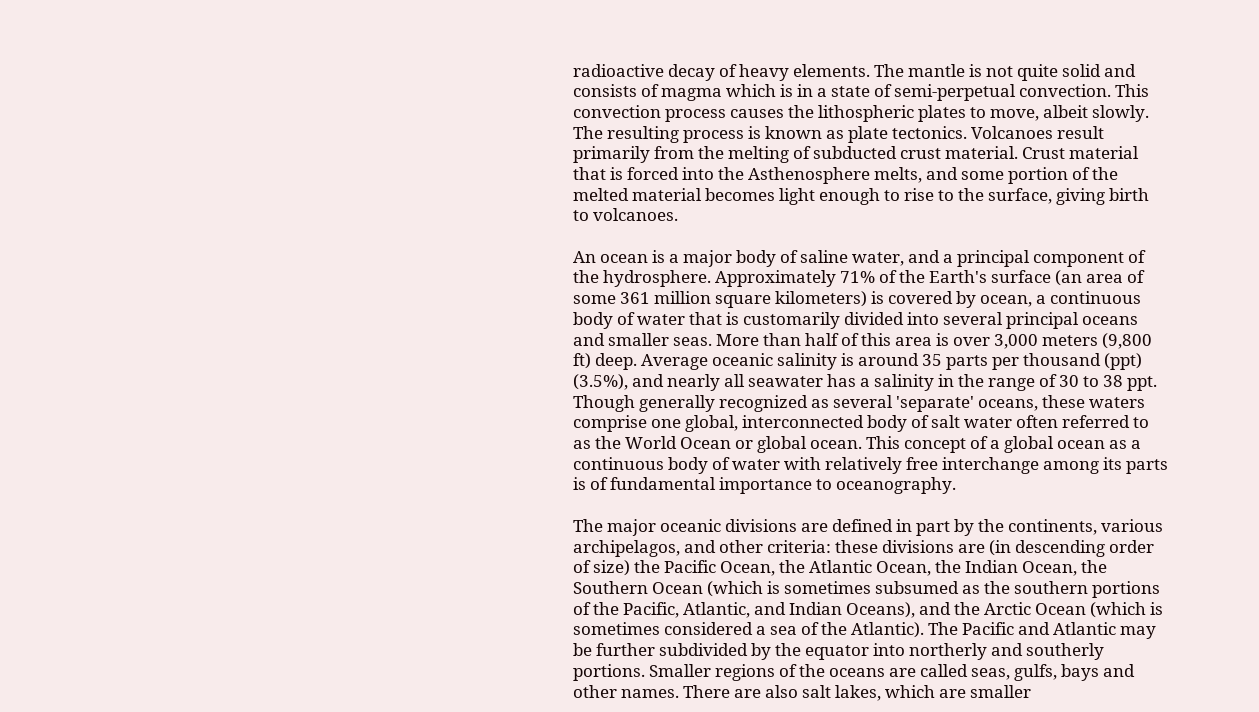radioactive decay of heavy elements. The mantle is not quite solid and consists of magma which is in a state of semi-perpetual convection. This convection process causes the lithospheric plates to move, albeit slowly. The resulting process is known as plate tectonics. Volcanoes result primarily from the melting of subducted crust material. Crust material that is forced into the Asthenosphere melts, and some portion of the melted material becomes light enough to rise to the surface, giving birth to volcanoes.

An ocean is a major body of saline water, and a principal component of the hydrosphere. Approximately 71% of the Earth's surface (an area of some 361 million square kilometers) is covered by ocean, a continuous body of water that is customarily divided into several principal oceans and smaller seas. More than half of this area is over 3,000 meters (9,800 ft) deep. Average oceanic salinity is around 35 parts per thousand (ppt) (3.5%), and nearly all seawater has a salinity in the range of 30 to 38 ppt. Though generally recognized as several 'separate' oceans, these waters comprise one global, interconnected body of salt water often referred to as the World Ocean or global ocean. This concept of a global ocean as a continuous body of water with relatively free interchange among its parts is of fundamental importance to oceanography.

The major oceanic divisions are defined in part by the continents, various archipelagos, and other criteria: these divisions are (in descending order of size) the Pacific Ocean, the Atlantic Ocean, the Indian Ocean, the Southern Ocean (which is sometimes subsumed as the southern portions of the Pacific, Atlantic, and Indian Oceans), and the Arctic Ocean (which is sometimes considered a sea of the Atlantic). The Pacific and Atlantic may be further subdivided by the equator into northerly and southerly portions. Smaller regions of the oceans are called seas, gulfs, bays and other names. There are also salt lakes, which are smaller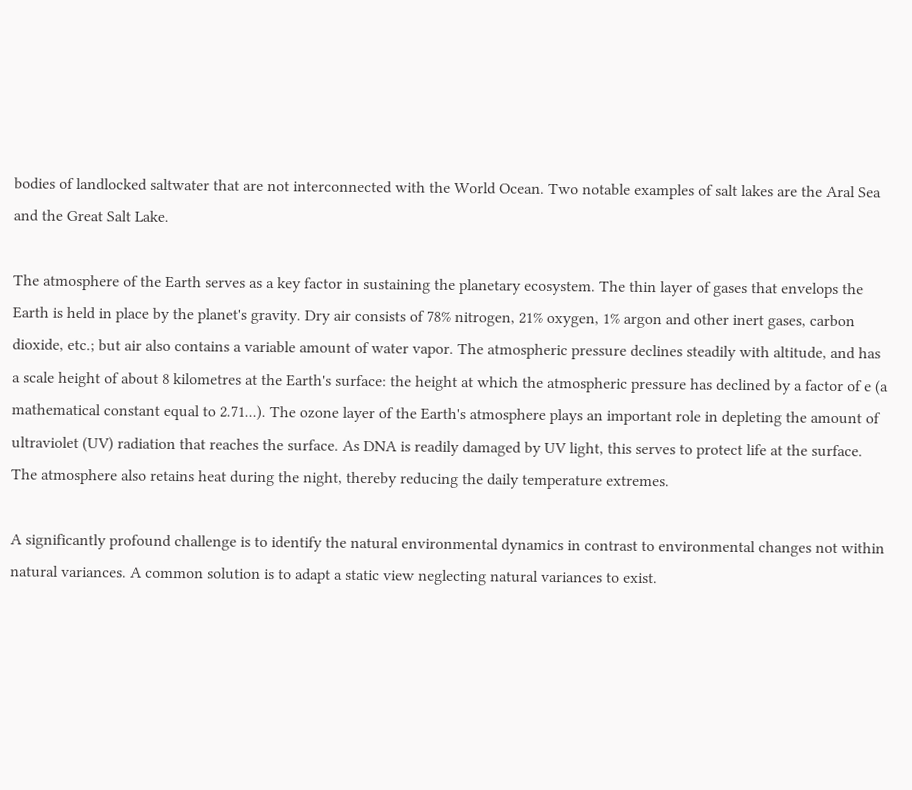bodies of landlocked saltwater that are not interconnected with the World Ocean. Two notable examples of salt lakes are the Aral Sea and the Great Salt Lake.

The atmosphere of the Earth serves as a key factor in sustaining the planetary ecosystem. The thin layer of gases that envelops the Earth is held in place by the planet's gravity. Dry air consists of 78% nitrogen, 21% oxygen, 1% argon and other inert gases, carbon dioxide, etc.; but air also contains a variable amount of water vapor. The atmospheric pressure declines steadily with altitude, and has a scale height of about 8 kilometres at the Earth's surface: the height at which the atmospheric pressure has declined by a factor of e (a mathematical constant equal to 2.71...). The ozone layer of the Earth's atmosphere plays an important role in depleting the amount of ultraviolet (UV) radiation that reaches the surface. As DNA is readily damaged by UV light, this serves to protect life at the surface. The atmosphere also retains heat during the night, thereby reducing the daily temperature extremes.

A significantly profound challenge is to identify the natural environmental dynamics in contrast to environmental changes not within natural variances. A common solution is to adapt a static view neglecting natural variances to exist.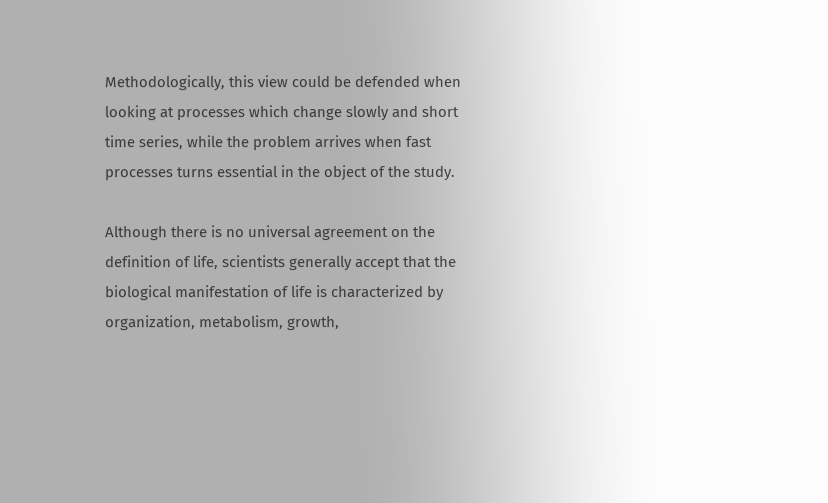Methodologically, this view could be defended when looking at processes which change slowly and short time series, while the problem arrives when fast processes turns essential in the object of the study.

Although there is no universal agreement on the definition of life, scientists generally accept that the biological manifestation of life is characterized by organization, metabolism, growth,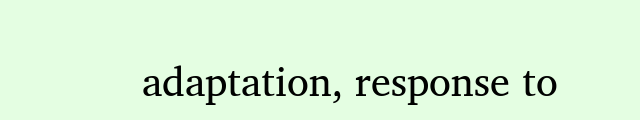adaptation, response to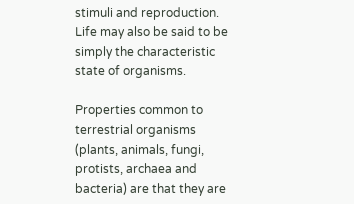stimuli and reproduction. Life may also be said to be simply the characteristic state of organisms.

Properties common to terrestrial organisms (plants, animals, fungi, protists, archaea and bacteria) are that they are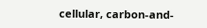cellular, carbon-and-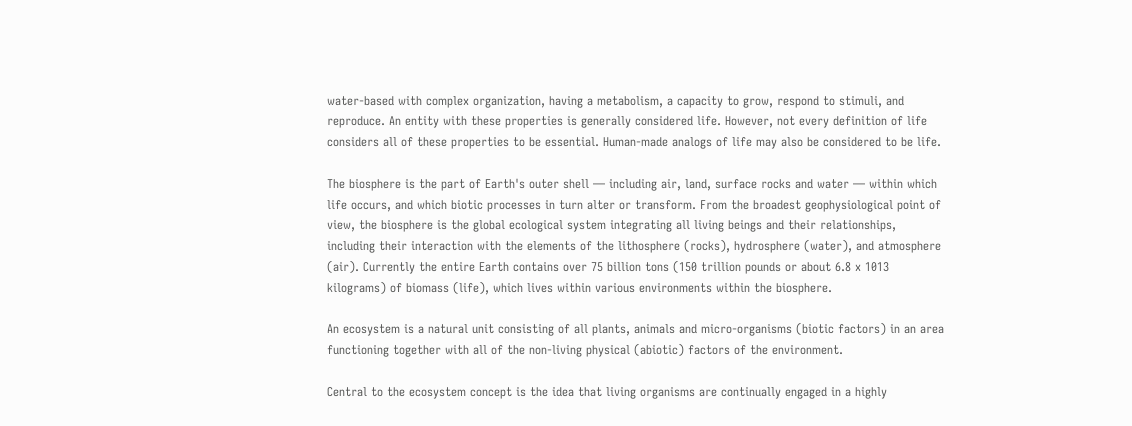water-based with complex organization, having a metabolism, a capacity to grow, respond to stimuli, and reproduce. An entity with these properties is generally considered life. However, not every definition of life considers all of these properties to be essential. Human-made analogs of life may also be considered to be life.

The biosphere is the part of Earth's outer shell — including air, land, surface rocks and water — within which life occurs, and which biotic processes in turn alter or transform. From the broadest geophysiological point of view, the biosphere is the global ecological system integrating all living beings and their relationships, including their interaction with the elements of the lithosphere (rocks), hydrosphere (water), and atmosphere (air). Currently the entire Earth contains over 75 billion tons (150 trillion pounds or about 6.8 x 1013 kilograms) of biomass (life), which lives within various environments within the biosphere.

An ecosystem is a natural unit consisting of all plants, animals and micro-organisms (biotic factors) in an area functioning together with all of the non-living physical (abiotic) factors of the environment.

Central to the ecosystem concept is the idea that living organisms are continually engaged in a highly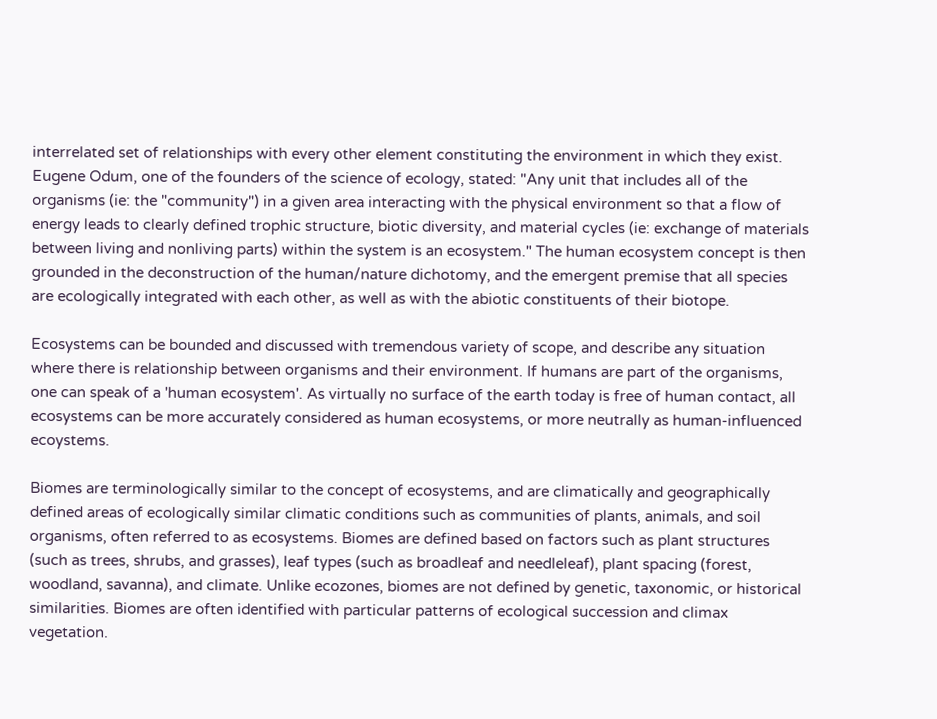interrelated set of relationships with every other element constituting the environment in which they exist. Eugene Odum, one of the founders of the science of ecology, stated: "Any unit that includes all of the organisms (ie: the "community") in a given area interacting with the physical environment so that a flow of energy leads to clearly defined trophic structure, biotic diversity, and material cycles (ie: exchange of materials between living and nonliving parts) within the system is an ecosystem." The human ecosystem concept is then grounded in the deconstruction of the human/nature dichotomy, and the emergent premise that all species are ecologically integrated with each other, as well as with the abiotic constituents of their biotope.

Ecosystems can be bounded and discussed with tremendous variety of scope, and describe any situation where there is relationship between organisms and their environment. If humans are part of the organisms, one can speak of a 'human ecosystem'. As virtually no surface of the earth today is free of human contact, all ecosystems can be more accurately considered as human ecosystems, or more neutrally as human-influenced ecoystems.

Biomes are terminologically similar to the concept of ecosystems, and are climatically and geographically defined areas of ecologically similar climatic conditions such as communities of plants, animals, and soil organisms, often referred to as ecosystems. Biomes are defined based on factors such as plant structures (such as trees, shrubs, and grasses), leaf types (such as broadleaf and needleleaf), plant spacing (forest, woodland, savanna), and climate. Unlike ecozones, biomes are not defined by genetic, taxonomic, or historical similarities. Biomes are often identified with particular patterns of ecological succession and climax vegetation.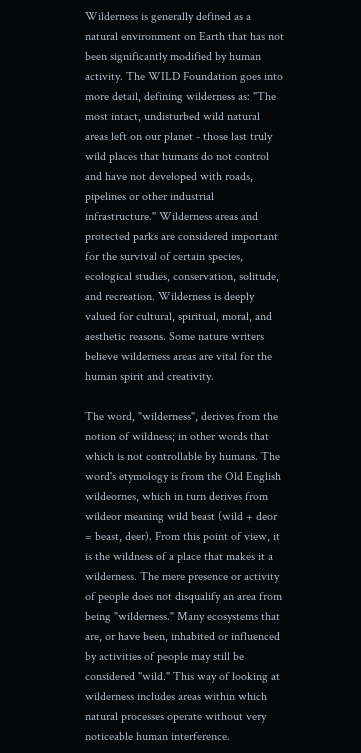Wilderness is generally defined as a natural environment on Earth that has not been significantly modified by human activity. The WILD Foundation goes into more detail, defining wilderness as: "The most intact, undisturbed wild natural areas left on our planet - those last truly wild places that humans do not control and have not developed with roads, pipelines or other industrial infrastructure." Wilderness areas and protected parks are considered important for the survival of certain species, ecological studies, conservation, solitude, and recreation. Wilderness is deeply valued for cultural, spiritual, moral, and aesthetic reasons. Some nature writers believe wilderness areas are vital for the human spirit and creativity.

The word, "wilderness", derives from the notion of wildness; in other words that which is not controllable by humans. The word's etymology is from the Old English wildeornes, which in turn derives from wildeor meaning wild beast (wild + deor = beast, deer). From this point of view, it is the wildness of a place that makes it a wilderness. The mere presence or activity of people does not disqualify an area from being "wilderness." Many ecosystems that are, or have been, inhabited or influenced by activities of people may still be considered "wild." This way of looking at wilderness includes areas within which natural processes operate without very noticeable human interference.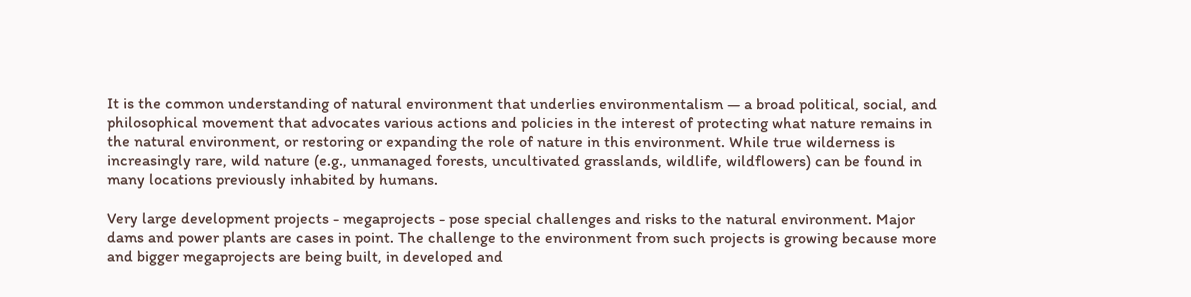It is the common understanding of natural environment that underlies environmentalism — a broad political, social, and philosophical movement that advocates various actions and policies in the interest of protecting what nature remains in the natural environment, or restoring or expanding the role of nature in this environment. While true wilderness is increasingly rare, wild nature (e.g., unmanaged forests, uncultivated grasslands, wildlife, wildflowers) can be found in many locations previously inhabited by humans.

Very large development projects - megaprojects - pose special challenges and risks to the natural environment. Major dams and power plants are cases in point. The challenge to the environment from such projects is growing because more and bigger megaprojects are being built, in developed and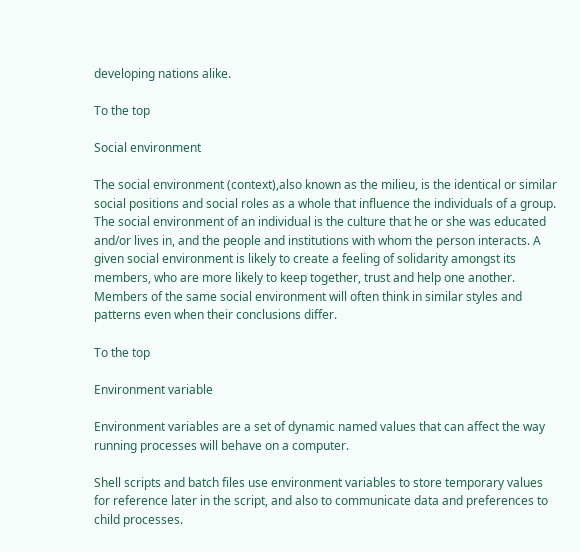developing nations alike.

To the top

Social environment

The social environment (context),also known as the milieu, is the identical or similar social positions and social roles as a whole that influence the individuals of a group. The social environment of an individual is the culture that he or she was educated and/or lives in, and the people and institutions with whom the person interacts. A given social environment is likely to create a feeling of solidarity amongst its members, who are more likely to keep together, trust and help one another. Members of the same social environment will often think in similar styles and patterns even when their conclusions differ.

To the top

Environment variable

Environment variables are a set of dynamic named values that can affect the way running processes will behave on a computer.

Shell scripts and batch files use environment variables to store temporary values for reference later in the script, and also to communicate data and preferences to child processes.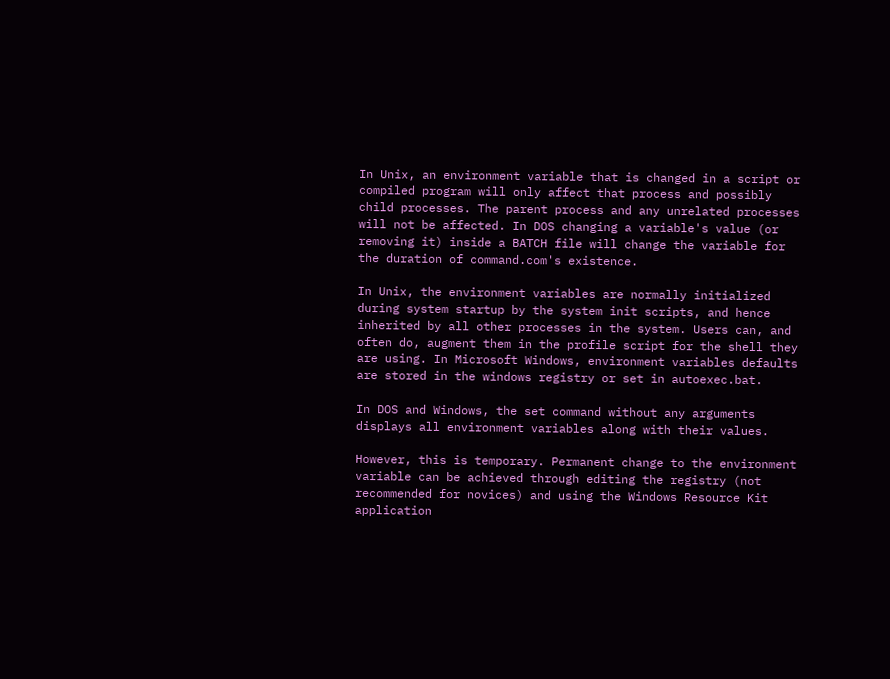In Unix, an environment variable that is changed in a script or compiled program will only affect that process and possibly child processes. The parent process and any unrelated processes will not be affected. In DOS changing a variable's value (or removing it) inside a BATCH file will change the variable for the duration of command.com's existence.

In Unix, the environment variables are normally initialized during system startup by the system init scripts, and hence inherited by all other processes in the system. Users can, and often do, augment them in the profile script for the shell they are using. In Microsoft Windows, environment variables defaults are stored in the windows registry or set in autoexec.bat.

In DOS and Windows, the set command without any arguments displays all environment variables along with their values.

However, this is temporary. Permanent change to the environment variable can be achieved through editing the registry (not recommended for novices) and using the Windows Resource Kit application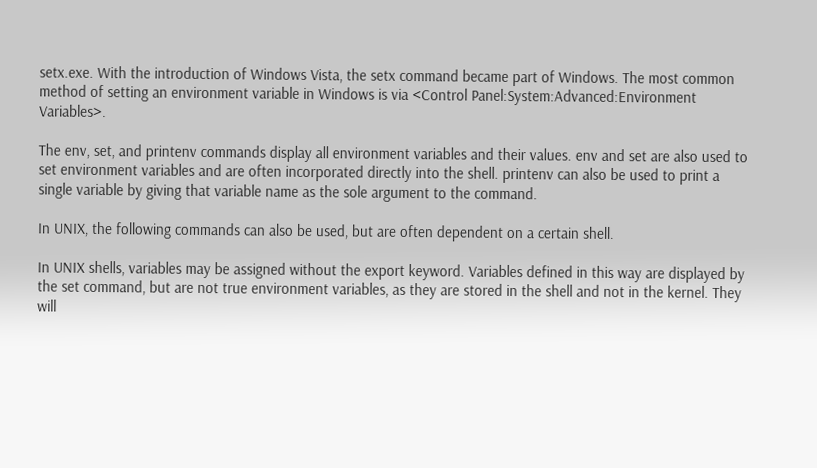setx.exe. With the introduction of Windows Vista, the setx command became part of Windows. The most common method of setting an environment variable in Windows is via <Control Panel:System:Advanced:Environment Variables>.

The env, set, and printenv commands display all environment variables and their values. env and set are also used to set environment variables and are often incorporated directly into the shell. printenv can also be used to print a single variable by giving that variable name as the sole argument to the command.

In UNIX, the following commands can also be used, but are often dependent on a certain shell.

In UNIX shells, variables may be assigned without the export keyword. Variables defined in this way are displayed by the set command, but are not true environment variables, as they are stored in the shell and not in the kernel. They will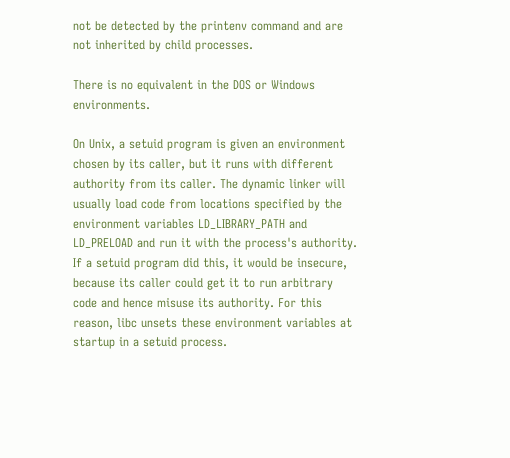not be detected by the printenv command and are not inherited by child processes.

There is no equivalent in the DOS or Windows environments.

On Unix, a setuid program is given an environment chosen by its caller, but it runs with different authority from its caller. The dynamic linker will usually load code from locations specified by the environment variables LD_LIBRARY_PATH and LD_PRELOAD and run it with the process's authority. If a setuid program did this, it would be insecure, because its caller could get it to run arbitrary code and hence misuse its authority. For this reason, libc unsets these environment variables at startup in a setuid process.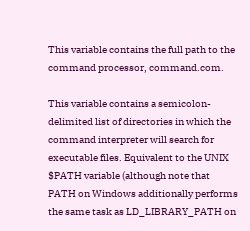This variable contains the full path to the command processor, command.com.

This variable contains a semicolon-delimited list of directories in which the command interpreter will search for executable files. Equivalent to the UNIX $PATH variable (although note that PATH on Windows additionally performs the same task as LD_LIBRARY_PATH on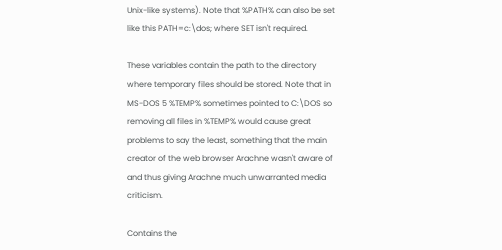Unix-like systems). Note that %PATH% can also be set like this PATH=c:\dos; where SET isn't required.

These variables contain the path to the directory where temporary files should be stored. Note that in MS-DOS 5 %TEMP% sometimes pointed to C:\DOS so removing all files in %TEMP% would cause great problems to say the least, something that the main creator of the web browser Arachne wasn't aware of and thus giving Arachne much unwarranted media criticism.

Contains the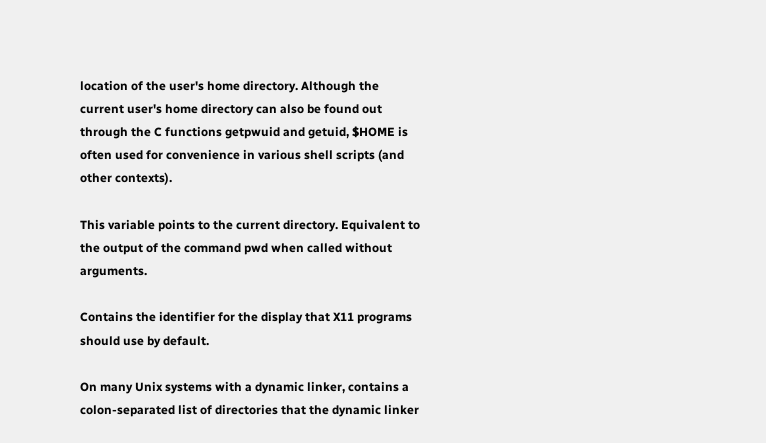location of the user's home directory. Although the current user's home directory can also be found out through the C functions getpwuid and getuid, $HOME is often used for convenience in various shell scripts (and other contexts).

This variable points to the current directory. Equivalent to the output of the command pwd when called without arguments.

Contains the identifier for the display that X11 programs should use by default.

On many Unix systems with a dynamic linker, contains a colon-separated list of directories that the dynamic linker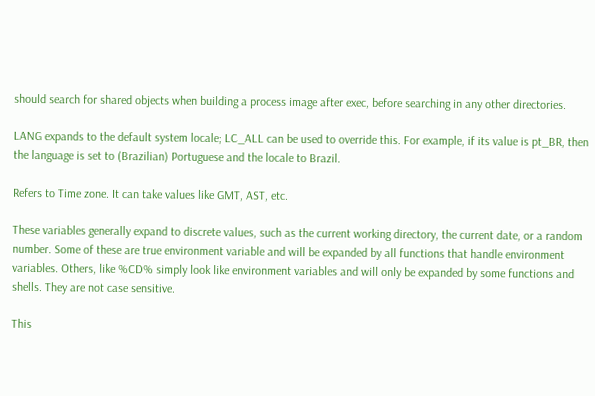should search for shared objects when building a process image after exec, before searching in any other directories.

LANG expands to the default system locale; LC_ALL can be used to override this. For example, if its value is pt_BR, then the language is set to (Brazilian) Portuguese and the locale to Brazil.

Refers to Time zone. It can take values like GMT, AST, etc.

These variables generally expand to discrete values, such as the current working directory, the current date, or a random number. Some of these are true environment variable and will be expanded by all functions that handle environment variables. Others, like %CD% simply look like environment variables and will only be expanded by some functions and shells. They are not case sensitive.

This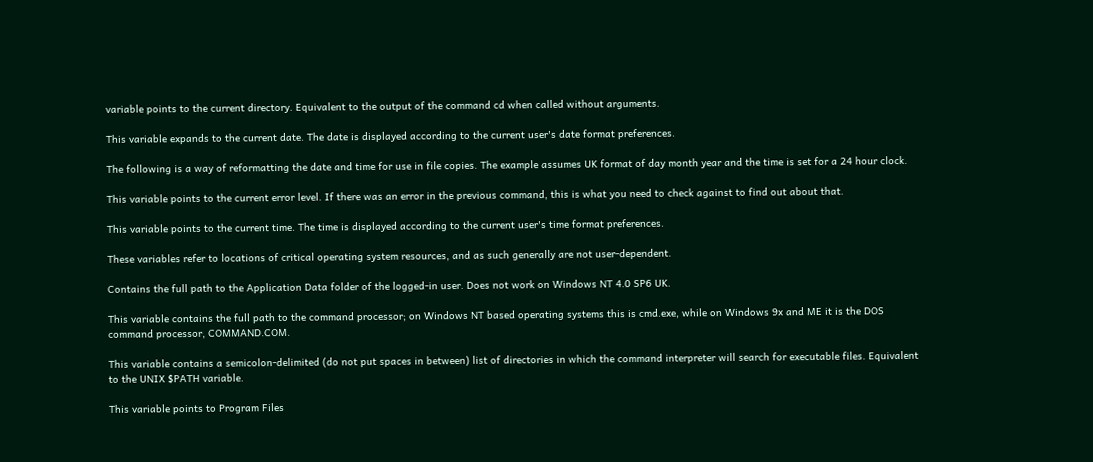variable points to the current directory. Equivalent to the output of the command cd when called without arguments.

This variable expands to the current date. The date is displayed according to the current user's date format preferences.

The following is a way of reformatting the date and time for use in file copies. The example assumes UK format of day month year and the time is set for a 24 hour clock.

This variable points to the current error level. If there was an error in the previous command, this is what you need to check against to find out about that.

This variable points to the current time. The time is displayed according to the current user's time format preferences.

These variables refer to locations of critical operating system resources, and as such generally are not user-dependent.

Contains the full path to the Application Data folder of the logged-in user. Does not work on Windows NT 4.0 SP6 UK.

This variable contains the full path to the command processor; on Windows NT based operating systems this is cmd.exe, while on Windows 9x and ME it is the DOS command processor, COMMAND.COM.

This variable contains a semicolon-delimited (do not put spaces in between) list of directories in which the command interpreter will search for executable files. Equivalent to the UNIX $PATH variable.

This variable points to Program Files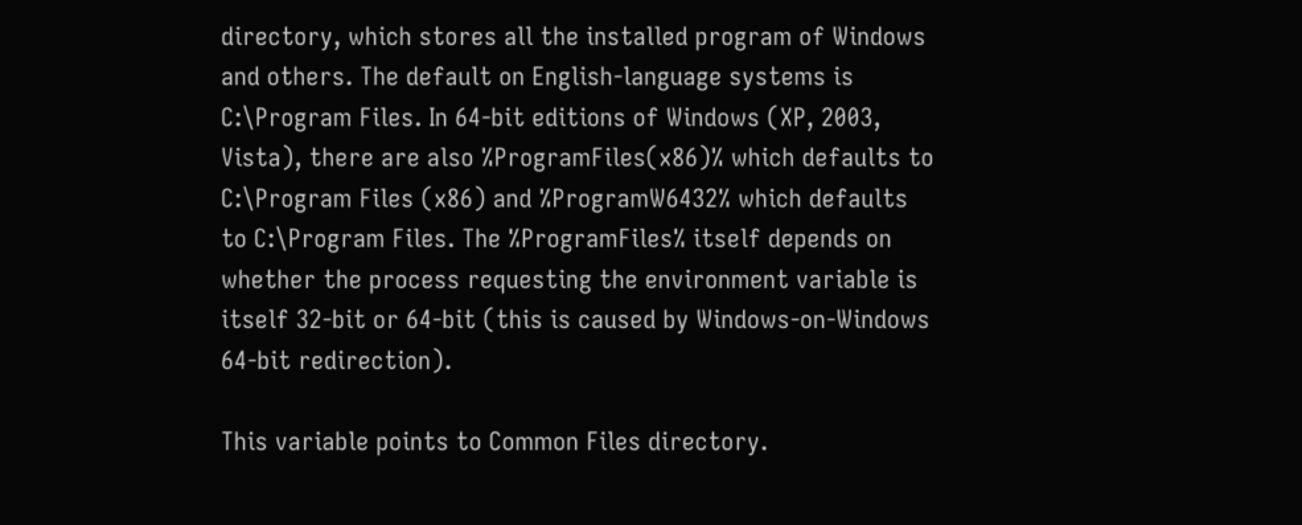directory, which stores all the installed program of Windows and others. The default on English-language systems is C:\Program Files. In 64-bit editions of Windows (XP, 2003, Vista), there are also %ProgramFiles(x86)% which defaults to C:\Program Files (x86) and %ProgramW6432% which defaults to C:\Program Files. The %ProgramFiles% itself depends on whether the process requesting the environment variable is itself 32-bit or 64-bit (this is caused by Windows-on-Windows 64-bit redirection).

This variable points to Common Files directory.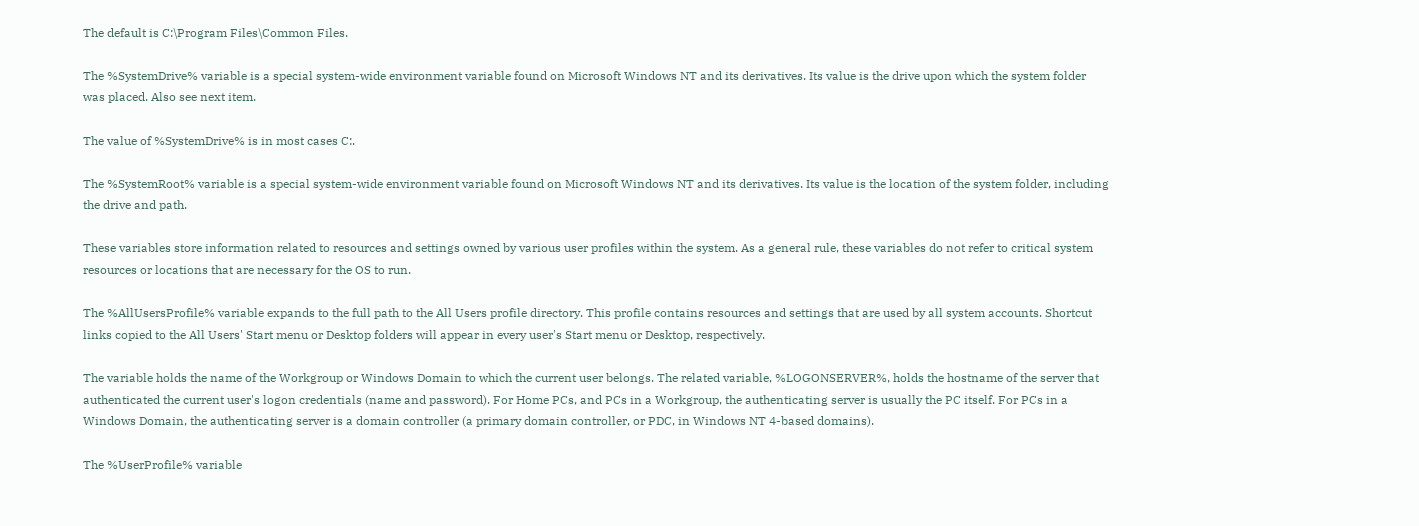The default is C:\Program Files\Common Files.

The %SystemDrive% variable is a special system-wide environment variable found on Microsoft Windows NT and its derivatives. Its value is the drive upon which the system folder was placed. Also see next item.

The value of %SystemDrive% is in most cases C:.

The %SystemRoot% variable is a special system-wide environment variable found on Microsoft Windows NT and its derivatives. Its value is the location of the system folder, including the drive and path.

These variables store information related to resources and settings owned by various user profiles within the system. As a general rule, these variables do not refer to critical system resources or locations that are necessary for the OS to run.

The %AllUsersProfile% variable expands to the full path to the All Users profile directory. This profile contains resources and settings that are used by all system accounts. Shortcut links copied to the All Users' Start menu or Desktop folders will appear in every user's Start menu or Desktop, respectively.

The variable holds the name of the Workgroup or Windows Domain to which the current user belongs. The related variable, %LOGONSERVER%, holds the hostname of the server that authenticated the current user's logon credentials (name and password). For Home PCs, and PCs in a Workgroup, the authenticating server is usually the PC itself. For PCs in a Windows Domain, the authenticating server is a domain controller (a primary domain controller, or PDC, in Windows NT 4-based domains).

The %UserProfile% variable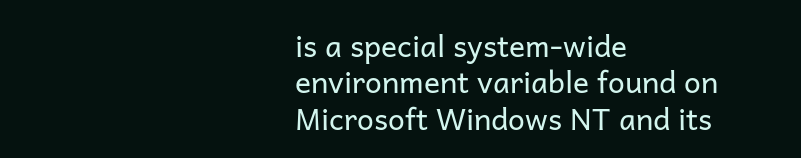is a special system-wide environment variable found on Microsoft Windows NT and its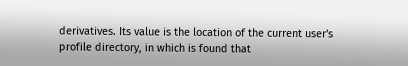derivatives. Its value is the location of the current user's profile directory, in which is found that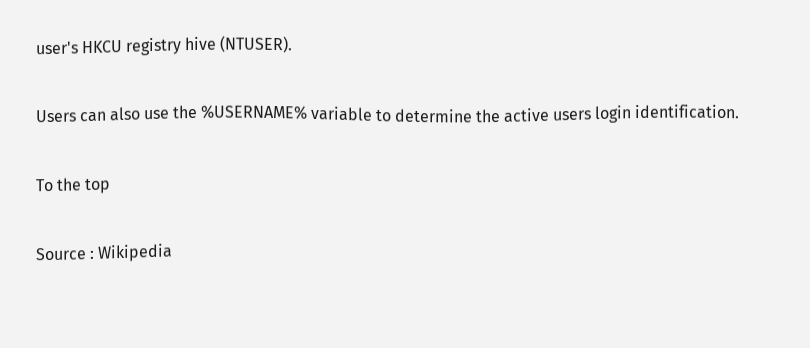user's HKCU registry hive (NTUSER).

Users can also use the %USERNAME% variable to determine the active users login identification.

To the top

Source : Wikipedia